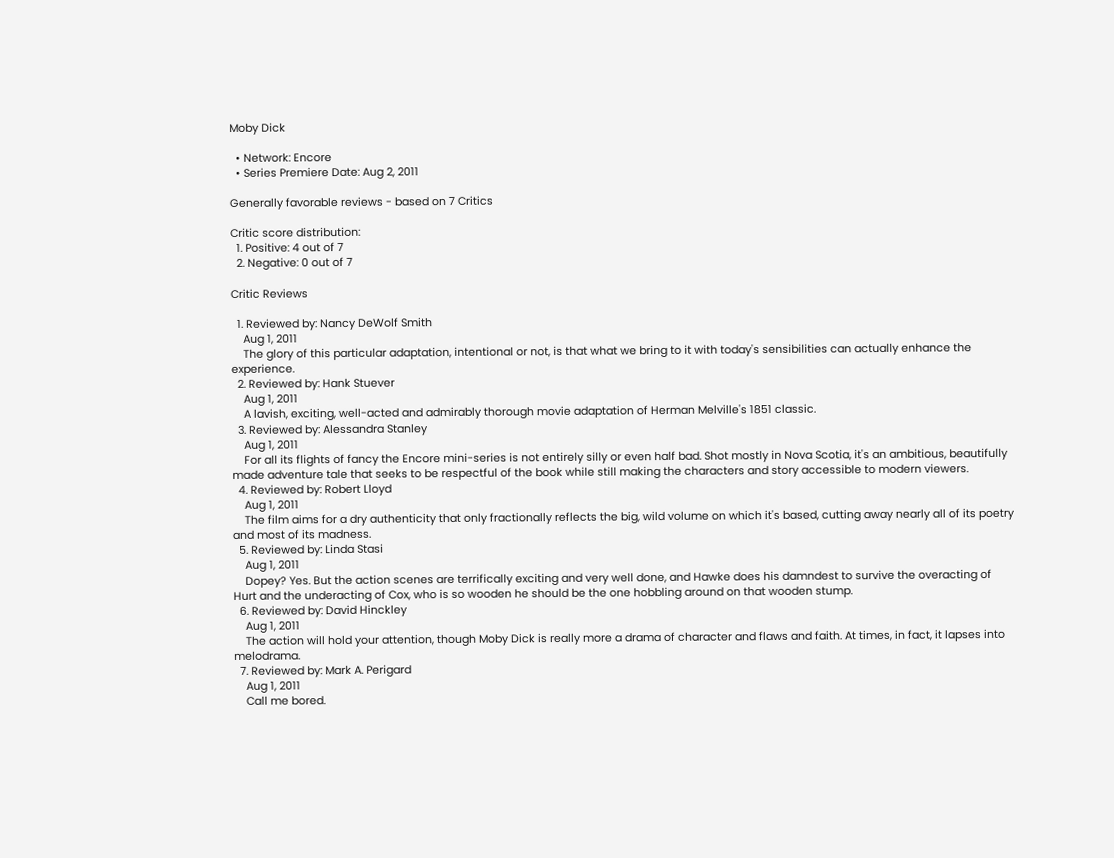Moby Dick

  • Network: Encore
  • Series Premiere Date: Aug 2, 2011

Generally favorable reviews - based on 7 Critics

Critic score distribution:
  1. Positive: 4 out of 7
  2. Negative: 0 out of 7

Critic Reviews

  1. Reviewed by: Nancy DeWolf Smith
    Aug 1, 2011
    The glory of this particular adaptation, intentional or not, is that what we bring to it with today's sensibilities can actually enhance the experience.
  2. Reviewed by: Hank Stuever
    Aug 1, 2011
    A lavish, exciting, well-acted and admirably thorough movie adaptation of Herman Melville's 1851 classic.
  3. Reviewed by: Alessandra Stanley
    Aug 1, 2011
    For all its flights of fancy the Encore mini-series is not entirely silly or even half bad. Shot mostly in Nova Scotia, it's an ambitious, beautifully made adventure tale that seeks to be respectful of the book while still making the characters and story accessible to modern viewers.
  4. Reviewed by: Robert Lloyd
    Aug 1, 2011
    The film aims for a dry authenticity that only fractionally reflects the big, wild volume on which it's based, cutting away nearly all of its poetry and most of its madness.
  5. Reviewed by: Linda Stasi
    Aug 1, 2011
    Dopey? Yes. But the action scenes are terrifically exciting and very well done, and Hawke does his damndest to survive the overacting of Hurt and the underacting of Cox, who is so wooden he should be the one hobbling around on that wooden stump.
  6. Reviewed by: David Hinckley
    Aug 1, 2011
    The action will hold your attention, though Moby Dick is really more a drama of character and flaws and faith. At times, in fact, it lapses into melodrama.
  7. Reviewed by: Mark A. Perigard
    Aug 1, 2011
    Call me bored.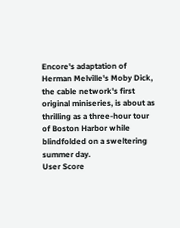Encore's adaptation of Herman Melville's Moby Dick, the cable network's first original miniseries, is about as thrilling as a three-hour tour of Boston Harbor while blindfolded on a sweltering summer day.
User Score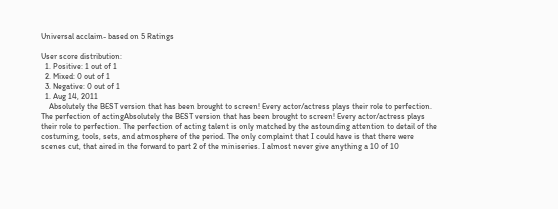Universal acclaim- based on 5 Ratings

User score distribution:
  1. Positive: 1 out of 1
  2. Mixed: 0 out of 1
  3. Negative: 0 out of 1
  1. Aug 14, 2011
    Absolutely the BEST version that has been brought to screen! Every actor/actress plays their role to perfection. The perfection of actingAbsolutely the BEST version that has been brought to screen! Every actor/actress plays their role to perfection. The perfection of acting talent is only matched by the astounding attention to detail of the costuming, tools, sets, and atmosphere of the period. The only complaint that I could have is that there were scenes cut, that aired in the forward to part 2 of the miniseries. I almost never give anything a 10 of 10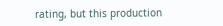rating, but this production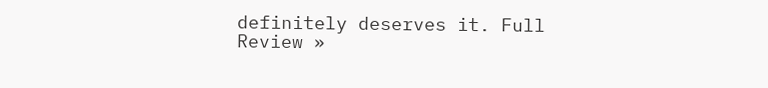definitely deserves it. Full Review »